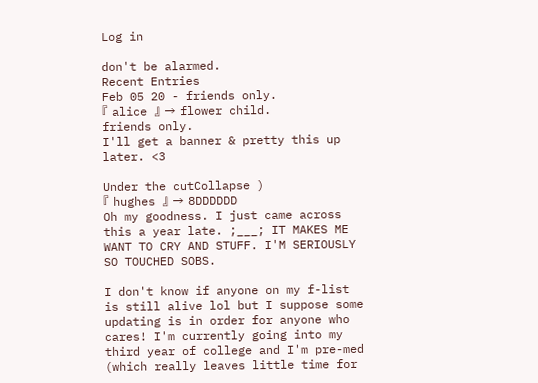Log in

don't be alarmed.
Recent Entries
Feb 05 20 - friends only.
『 alice 』 → flower child.
friends only.
I'll get a banner & pretty this up later. <3

Under the cutCollapse )
『 hughes 』 → 8DDDDDD
Oh my goodness. I just came across this a year late. ;___; IT MAKES ME WANT TO CRY AND STUFF. I'M SERIOUSLY SO TOUCHED SOBS.

I don't know if anyone on my f-list is still alive lol but I suppose some updating is in order for anyone who cares! I'm currently going into my third year of college and I'm pre-med (which really leaves little time for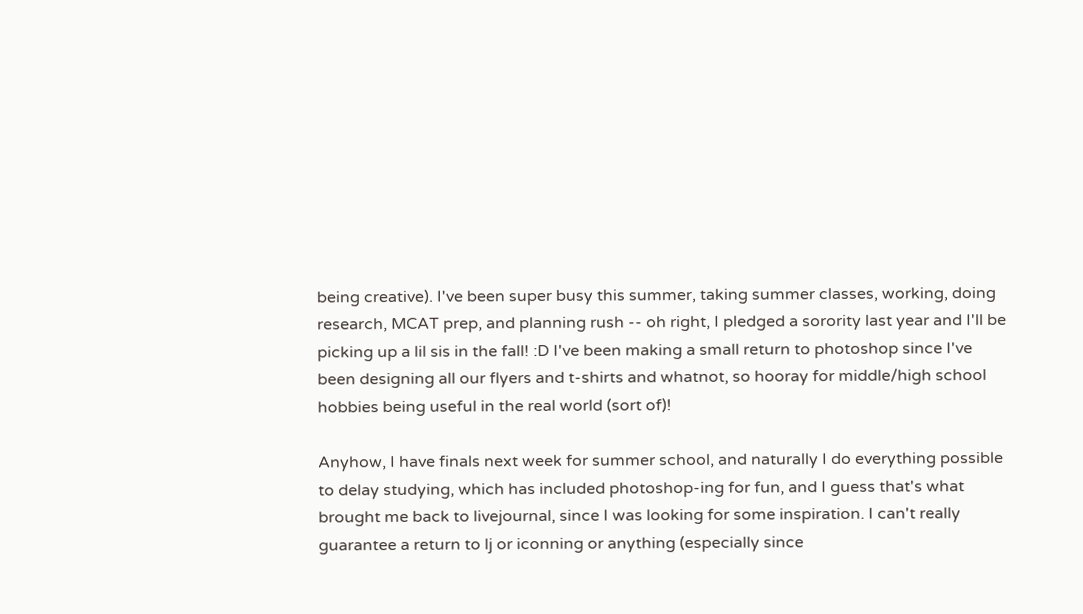being creative). I've been super busy this summer, taking summer classes, working, doing research, MCAT prep, and planning rush -- oh right, I pledged a sorority last year and I'll be picking up a lil sis in the fall! :D I've been making a small return to photoshop since I've been designing all our flyers and t-shirts and whatnot, so hooray for middle/high school hobbies being useful in the real world (sort of)!

Anyhow, I have finals next week for summer school, and naturally I do everything possible to delay studying, which has included photoshop-ing for fun, and I guess that's what brought me back to livejournal, since I was looking for some inspiration. I can't really guarantee a return to lj or iconning or anything (especially since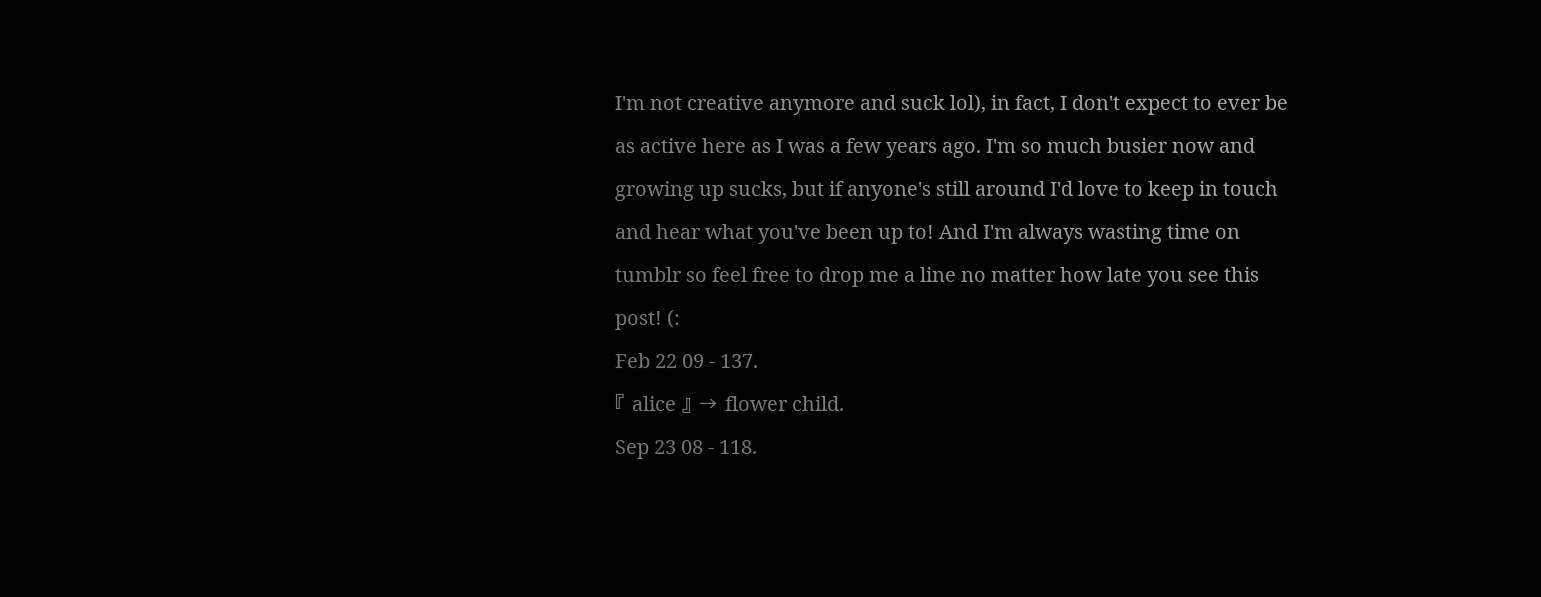I'm not creative anymore and suck lol), in fact, I don't expect to ever be as active here as I was a few years ago. I'm so much busier now and growing up sucks, but if anyone's still around I'd love to keep in touch and hear what you've been up to! And I'm always wasting time on tumblr so feel free to drop me a line no matter how late you see this post! (:
Feb 22 09 - 137.
『 alice 』 → flower child.
Sep 23 08 - 118.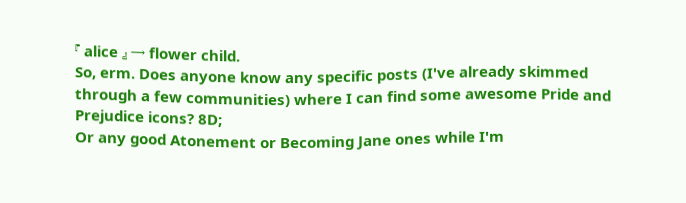『 alice 』 → flower child.
So, erm. Does anyone know any specific posts (I've already skimmed through a few communities) where I can find some awesome Pride and Prejudice icons? 8D;
Or any good Atonement or Becoming Jane ones while I'm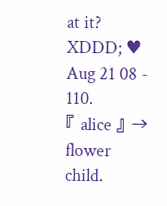at it? XDDD; ♥
Aug 21 08 - 110.
『 alice 』 → flower child.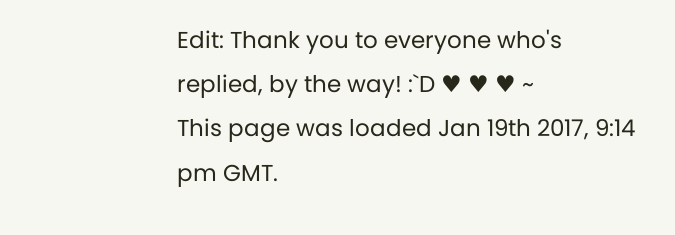Edit: Thank you to everyone who's replied, by the way! :`D ♥ ♥ ♥ ~
This page was loaded Jan 19th 2017, 9:14 pm GMT.